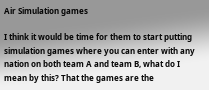Air Simulation games

I think it would be time for them to start putting simulation games where you can enter with any nation on both team A and team B, what do I mean by this? That the games are the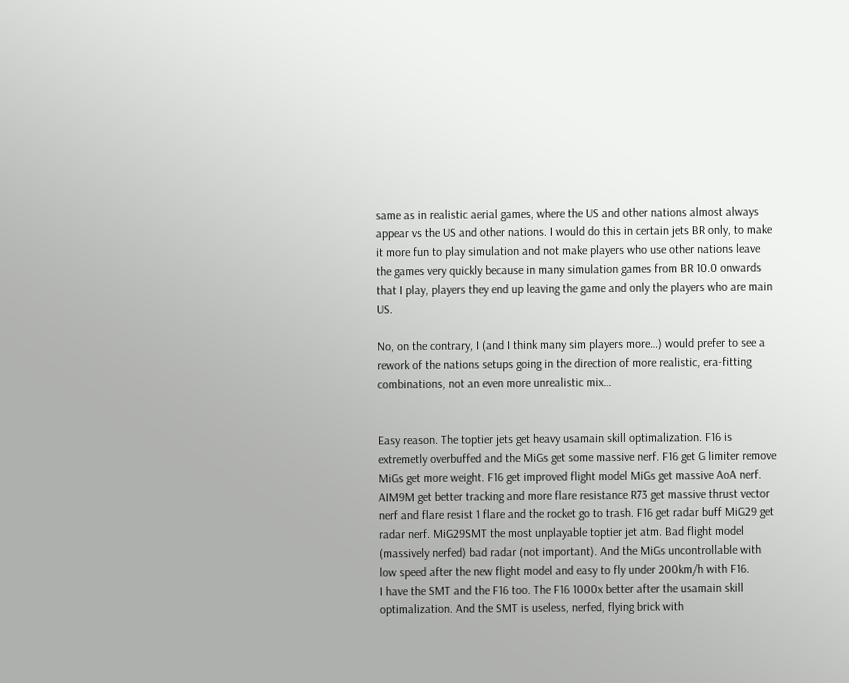same as in realistic aerial games, where the US and other nations almost always appear vs the US and other nations. I would do this in certain jets BR only, to make it more fun to play simulation and not make players who use other nations leave the games very quickly because in many simulation games from BR 10.0 onwards that I play, players they end up leaving the game and only the players who are main US.

No, on the contrary, I (and I think many sim players more…) would prefer to see a rework of the nations setups going in the direction of more realistic, era-fitting combinations, not an even more unrealistic mix…


Easy reason. The toptier jets get heavy usamain skill optimalization. F16 is extremetly overbuffed and the MiGs get some massive nerf. F16 get G limiter remove MiGs get more weight. F16 get improved flight model MiGs get massive AoA nerf. AIM9M get better tracking and more flare resistance R73 get massive thrust vector nerf and flare resist 1 flare and the rocket go to trash. F16 get radar buff MiG29 get radar nerf. MiG29SMT the most unplayable toptier jet atm. Bad flight model (massively nerfed) bad radar (not important). And the MiGs uncontrollable with low speed after the new flight model and easy to fly under 200km/h with F16.
I have the SMT and the F16 too. The F16 1000x better after the usamain skill optimalization. And the SMT is useless, nerfed, flying brick with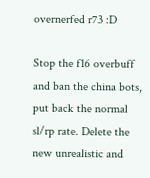overnerfed r73 :D

Stop the f16 overbuff and ban the china bots, put back the normal sl/rp rate. Delete the new unrealistic and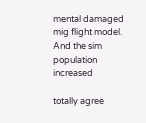mental damaged mig flight model. And the sim population increased

totally agree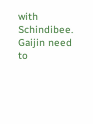with Schindibee.
Gaijin need to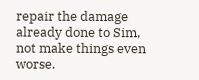repair the damage already done to Sim, not make things even worse.